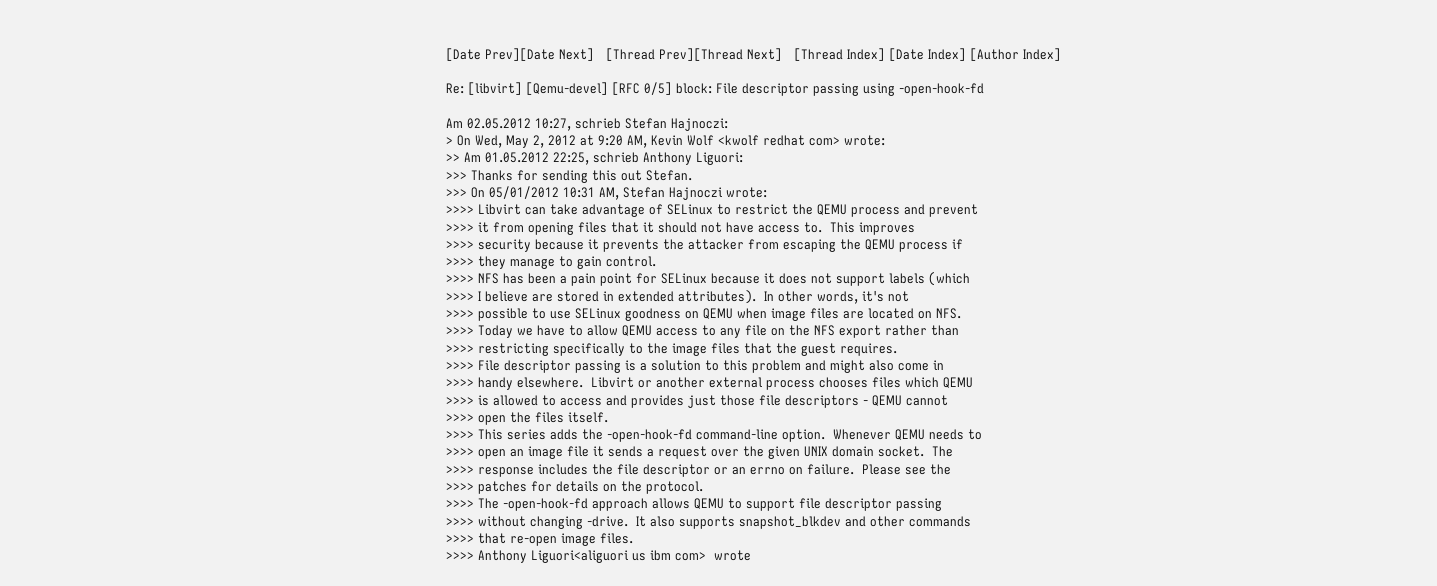[Date Prev][Date Next]   [Thread Prev][Thread Next]   [Thread Index] [Date Index] [Author Index]

Re: [libvirt] [Qemu-devel] [RFC 0/5] block: File descriptor passing using -open-hook-fd

Am 02.05.2012 10:27, schrieb Stefan Hajnoczi:
> On Wed, May 2, 2012 at 9:20 AM, Kevin Wolf <kwolf redhat com> wrote:
>> Am 01.05.2012 22:25, schrieb Anthony Liguori:
>>> Thanks for sending this out Stefan.
>>> On 05/01/2012 10:31 AM, Stefan Hajnoczi wrote:
>>>> Libvirt can take advantage of SELinux to restrict the QEMU process and prevent
>>>> it from opening files that it should not have access to.  This improves
>>>> security because it prevents the attacker from escaping the QEMU process if
>>>> they manage to gain control.
>>>> NFS has been a pain point for SELinux because it does not support labels (which
>>>> I believe are stored in extended attributes).  In other words, it's not
>>>> possible to use SELinux goodness on QEMU when image files are located on NFS.
>>>> Today we have to allow QEMU access to any file on the NFS export rather than
>>>> restricting specifically to the image files that the guest requires.
>>>> File descriptor passing is a solution to this problem and might also come in
>>>> handy elsewhere.  Libvirt or another external process chooses files which QEMU
>>>> is allowed to access and provides just those file descriptors - QEMU cannot
>>>> open the files itself.
>>>> This series adds the -open-hook-fd command-line option.  Whenever QEMU needs to
>>>> open an image file it sends a request over the given UNIX domain socket.  The
>>>> response includes the file descriptor or an errno on failure.  Please see the
>>>> patches for details on the protocol.
>>>> The -open-hook-fd approach allows QEMU to support file descriptor passing
>>>> without changing -drive.  It also supports snapshot_blkdev and other commands
>>>> that re-open image files.
>>>> Anthony Liguori<aliguori us ibm com>  wrote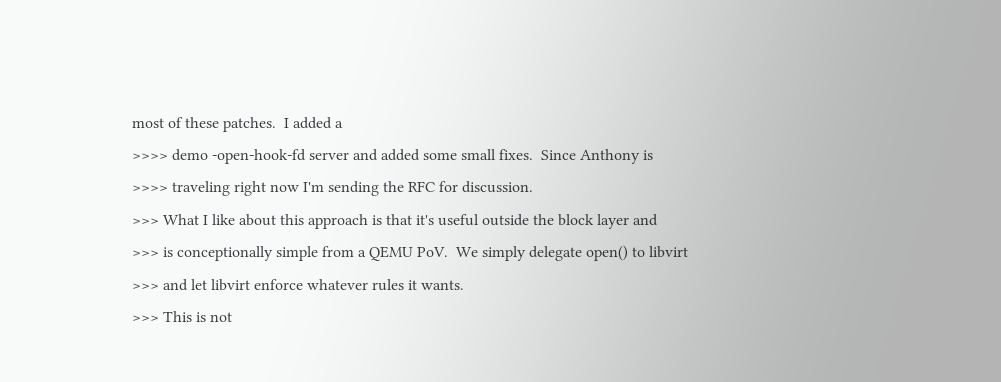most of these patches.  I added a
>>>> demo -open-hook-fd server and added some small fixes.  Since Anthony is
>>>> traveling right now I'm sending the RFC for discussion.
>>> What I like about this approach is that it's useful outside the block layer and
>>> is conceptionally simple from a QEMU PoV.  We simply delegate open() to libvirt
>>> and let libvirt enforce whatever rules it wants.
>>> This is not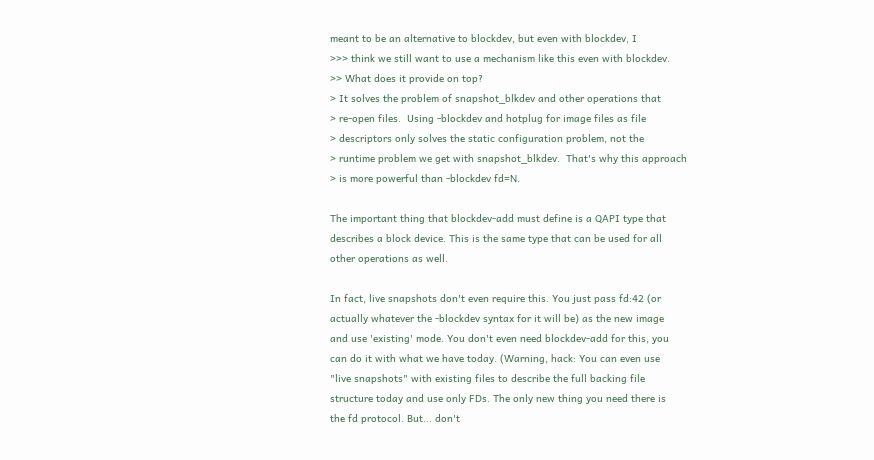meant to be an alternative to blockdev, but even with blockdev, I
>>> think we still want to use a mechanism like this even with blockdev.
>> What does it provide on top?
> It solves the problem of snapshot_blkdev and other operations that
> re-open files.  Using -blockdev and hotplug for image files as file
> descriptors only solves the static configuration problem, not the
> runtime problem we get with snapshot_blkdev.  That's why this approach
> is more powerful than -blockdev fd=N.

The important thing that blockdev-add must define is a QAPI type that
describes a block device. This is the same type that can be used for all
other operations as well.

In fact, live snapshots don't even require this. You just pass fd:42 (or
actually whatever the -blockdev syntax for it will be) as the new image
and use 'existing' mode. You don't even need blockdev-add for this, you
can do it with what we have today. (Warning, hack: You can even use
"live snapshots" with existing files to describe the full backing file
structure today and use only FDs. The only new thing you need there is
the fd protocol. But... don't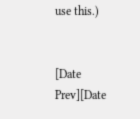use this.)


[Date Prev][Date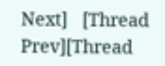Next]   [Thread Prev][Thread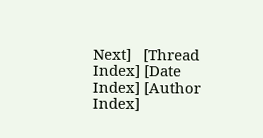Next]   [Thread Index] [Date Index] [Author Index]